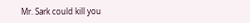Mr. Sark could kill you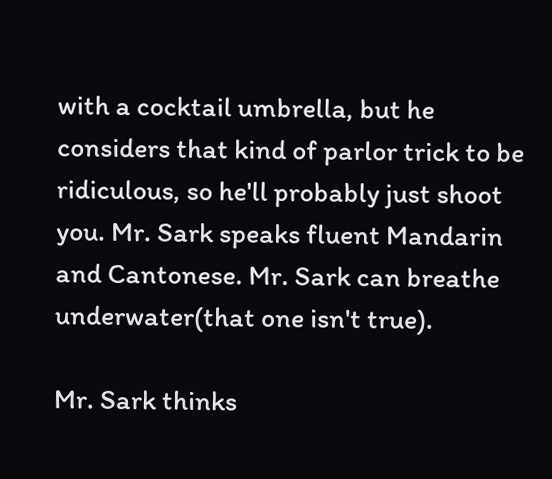with a cocktail umbrella, but he considers that kind of parlor trick to be ridiculous, so he'll probably just shoot you. Mr. Sark speaks fluent Mandarin and Cantonese. Mr. Sark can breathe underwater(that one isn't true).

Mr. Sark thinks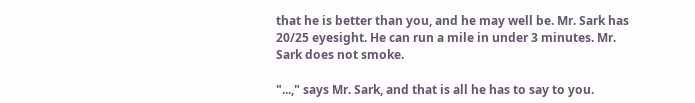that he is better than you, and he may well be. Mr. Sark has 20/25 eyesight. He can run a mile in under 3 minutes. Mr. Sark does not smoke.

"...," says Mr. Sark, and that is all he has to say to you.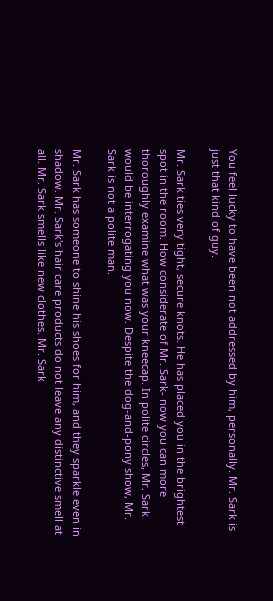You feel lucky to have been not addressed by him, personally. Mr. Sark is just that kind of guy.

Mr. Sark ties very tight, secure knots. He has placed you in the brightest spot in the room. How considerate of Mr. Sark- now you can more thoroughly examine what was your kneecap. In polite circles, Mr. Sark would be interrogating you now. Despite the dog-and-pony show, Mr. Sark is not a polite man.

Mr. Sark has someone to shine his shoes for him, and they sparkle even in shadow. Mr. Sark's hair care products do not leave any distinctive smell at all. Mr. Sark smells like new clothes. Mr. Sark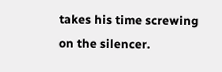takes his time screwing on the silencer.